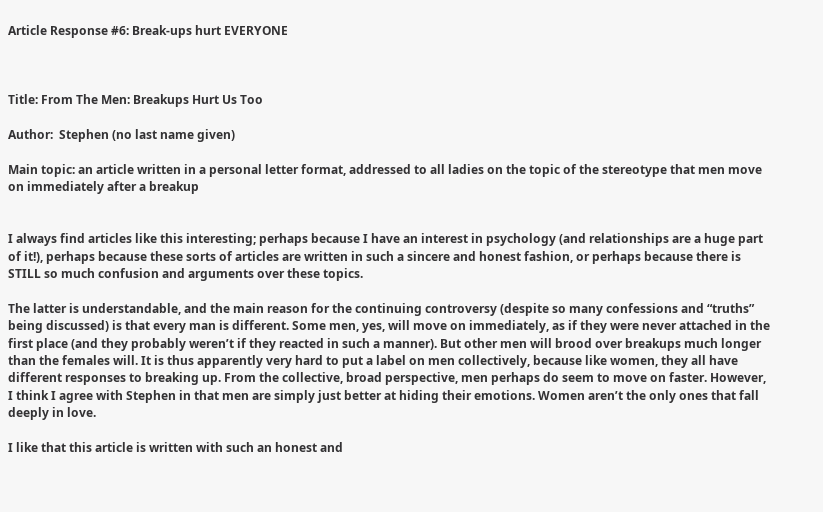Article Response #6: Break-ups hurt EVERYONE



Title: From The Men: Breakups Hurt Us Too

Author:  Stephen (no last name given)

Main topic: an article written in a personal letter format, addressed to all ladies on the topic of the stereotype that men move on immediately after a breakup


I always find articles like this interesting; perhaps because I have an interest in psychology (and relationships are a huge part of it!), perhaps because these sorts of articles are written in such a sincere and honest fashion, or perhaps because there is STILL so much confusion and arguments over these topics.

The latter is understandable, and the main reason for the continuing controversy (despite so many confessions and “truths” being discussed) is that every man is different. Some men, yes, will move on immediately, as if they were never attached in the first place (and they probably weren’t if they reacted in such a manner). But other men will brood over breakups much longer than the females will. It is thus apparently very hard to put a label on men collectively, because like women, they all have different responses to breaking up. From the collective, broad perspective, men perhaps do seem to move on faster. However, I think I agree with Stephen in that men are simply just better at hiding their emotions. Women aren’t the only ones that fall deeply in love.

I like that this article is written with such an honest and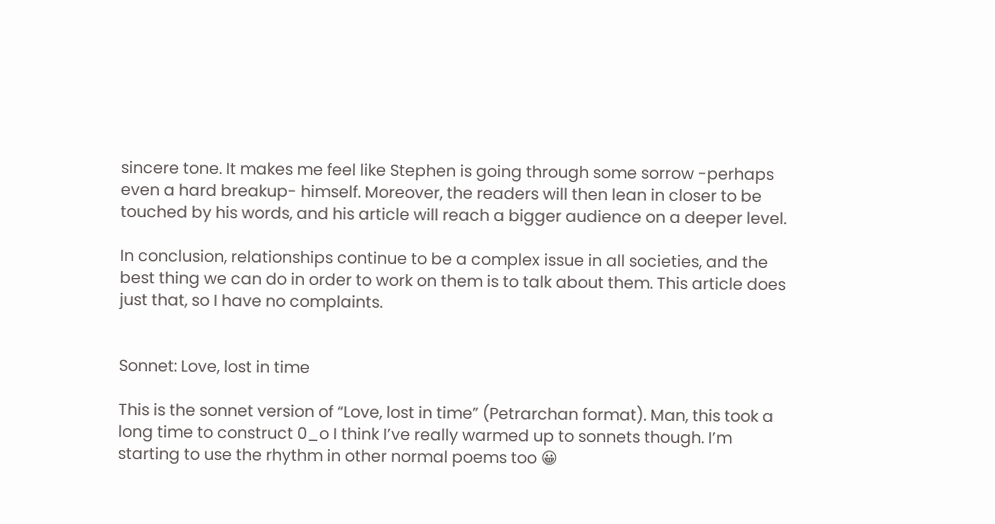sincere tone. It makes me feel like Stephen is going through some sorrow -perhaps even a hard breakup- himself. Moreover, the readers will then lean in closer to be touched by his words, and his article will reach a bigger audience on a deeper level.

In conclusion, relationships continue to be a complex issue in all societies, and the best thing we can do in order to work on them is to talk about them. This article does just that, so I have no complaints.


Sonnet: Love, lost in time

This is the sonnet version of “Love, lost in time” (Petrarchan format). Man, this took a long time to construct 0_o I think I’ve really warmed up to sonnets though. I’m starting to use the rhythm in other normal poems too 😀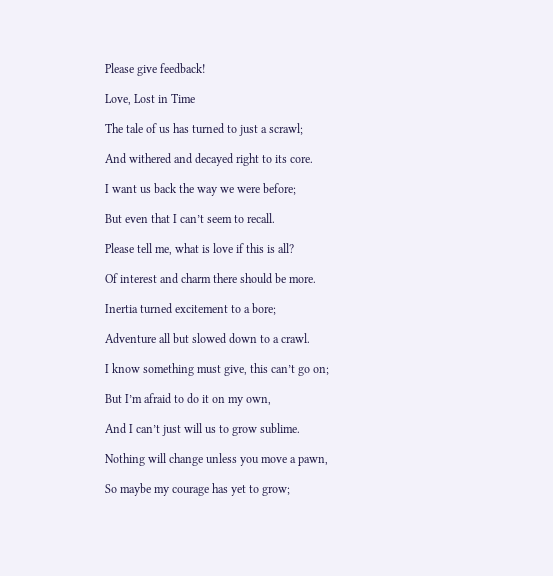Please give feedback!

Love, Lost in Time

The tale of us has turned to just a scrawl;

And withered and decayed right to its core.

I want us back the way we were before;

But even that I can’t seem to recall.

Please tell me, what is love if this is all?

Of interest and charm there should be more.

Inertia turned excitement to a bore;

Adventure all but slowed down to a crawl.

I know something must give, this can’t go on;

But I’m afraid to do it on my own,

And I can’t just will us to grow sublime.

Nothing will change unless you move a pawn,

So maybe my courage has yet to grow;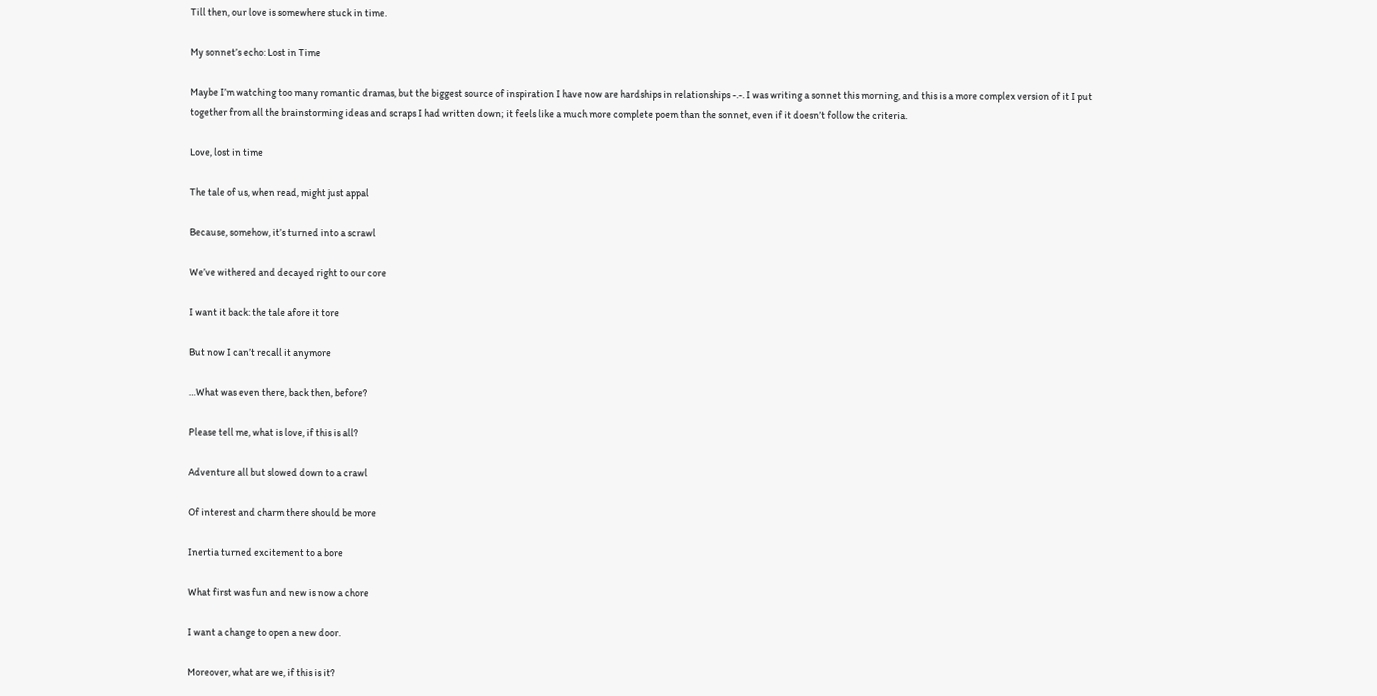Till then, our love is somewhere stuck in time.

My sonnet’s echo: Lost in Time

Maybe I’m watching too many romantic dramas, but the biggest source of inspiration I have now are hardships in relationships -.-. I was writing a sonnet this morning, and this is a more complex version of it I put together from all the brainstorming ideas and scraps I had written down; it feels like a much more complete poem than the sonnet, even if it doesn’t follow the criteria.

Love, lost in time

The tale of us, when read, might just appal

Because, somehow, it’s turned into a scrawl

We’ve withered and decayed right to our core

I want it back: the tale afore it tore

But now I can’t recall it anymore

…What was even there, back then, before?

Please tell me, what is love, if this is all?

Adventure all but slowed down to a crawl

Of interest and charm there should be more

Inertia turned excitement to a bore

What first was fun and new is now a chore

I want a change to open a new door.

Moreover, what are we, if this is it?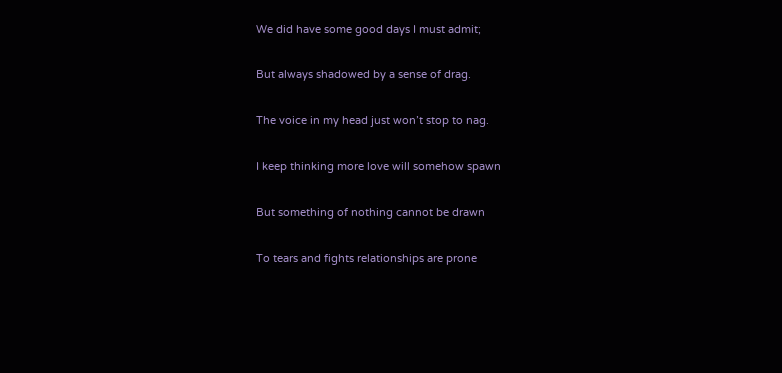We did have some good days I must admit;

But always shadowed by a sense of drag.

The voice in my head just won’t stop to nag.

I keep thinking more love will somehow spawn

But something of nothing cannot be drawn

To tears and fights relationships are prone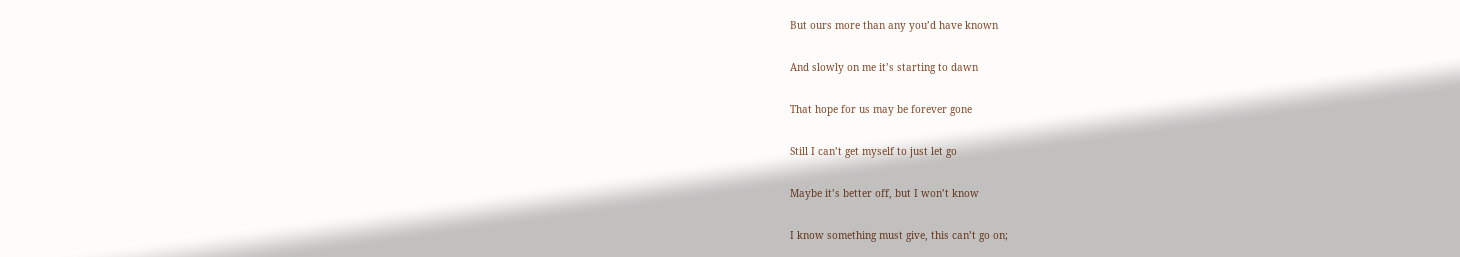But ours more than any you’d have known

And slowly on me it’s starting to dawn

That hope for us may be forever gone

Still I can’t get myself to just let go

Maybe it’s better off, but I won’t know

I know something must give, this can’t go on;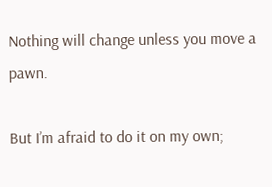Nothing will change unless you move a pawn.

But I’m afraid to do it on my own;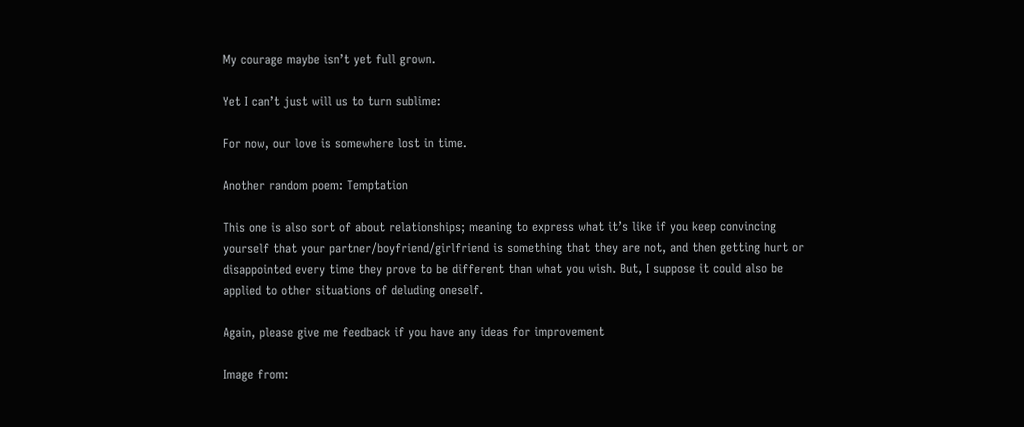My courage maybe isn’t yet full grown.

Yet I can’t just will us to turn sublime:

For now, our love is somewhere lost in time.

Another random poem: Temptation

This one is also sort of about relationships; meaning to express what it’s like if you keep convincing yourself that your partner/boyfriend/girlfriend is something that they are not, and then getting hurt or disappointed every time they prove to be different than what you wish. But, I suppose it could also be applied to other situations of deluding oneself.

Again, please give me feedback if you have any ideas for improvement

Image from: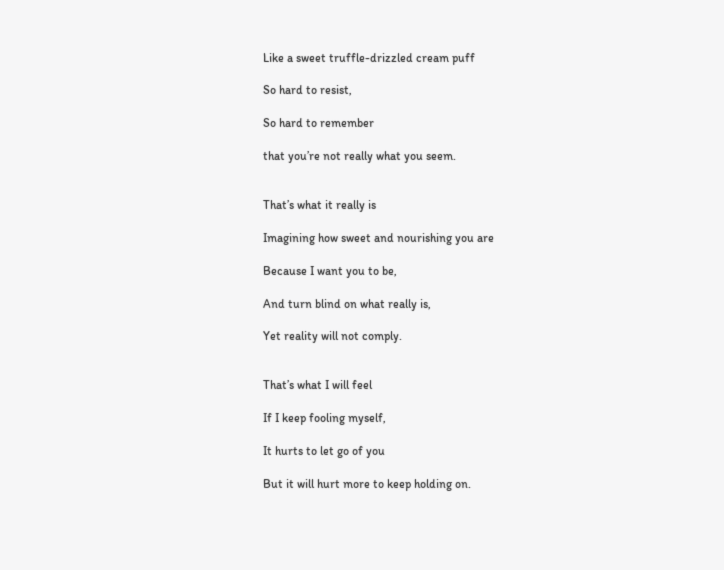Like a sweet truffle-drizzled cream puff

So hard to resist,

So hard to remember

that you’re not really what you seem.


That’s what it really is

Imagining how sweet and nourishing you are

Because I want you to be,

And turn blind on what really is,

Yet reality will not comply.


That’s what I will feel

If I keep fooling myself,

It hurts to let go of you

But it will hurt more to keep holding on.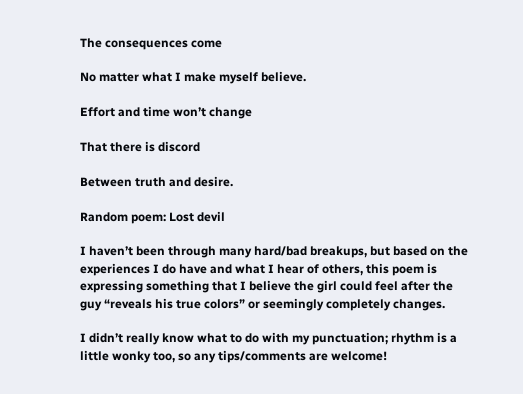The consequences come

No matter what I make myself believe.

Effort and time won’t change

That there is discord

Between truth and desire.

Random poem: Lost devil

I haven’t been through many hard/bad breakups, but based on the experiences I do have and what I hear of others, this poem is expressing something that I believe the girl could feel after the guy “reveals his true colors” or seemingly completely changes.

I didn’t really know what to do with my punctuation; rhythm is a little wonky too, so any tips/comments are welcome!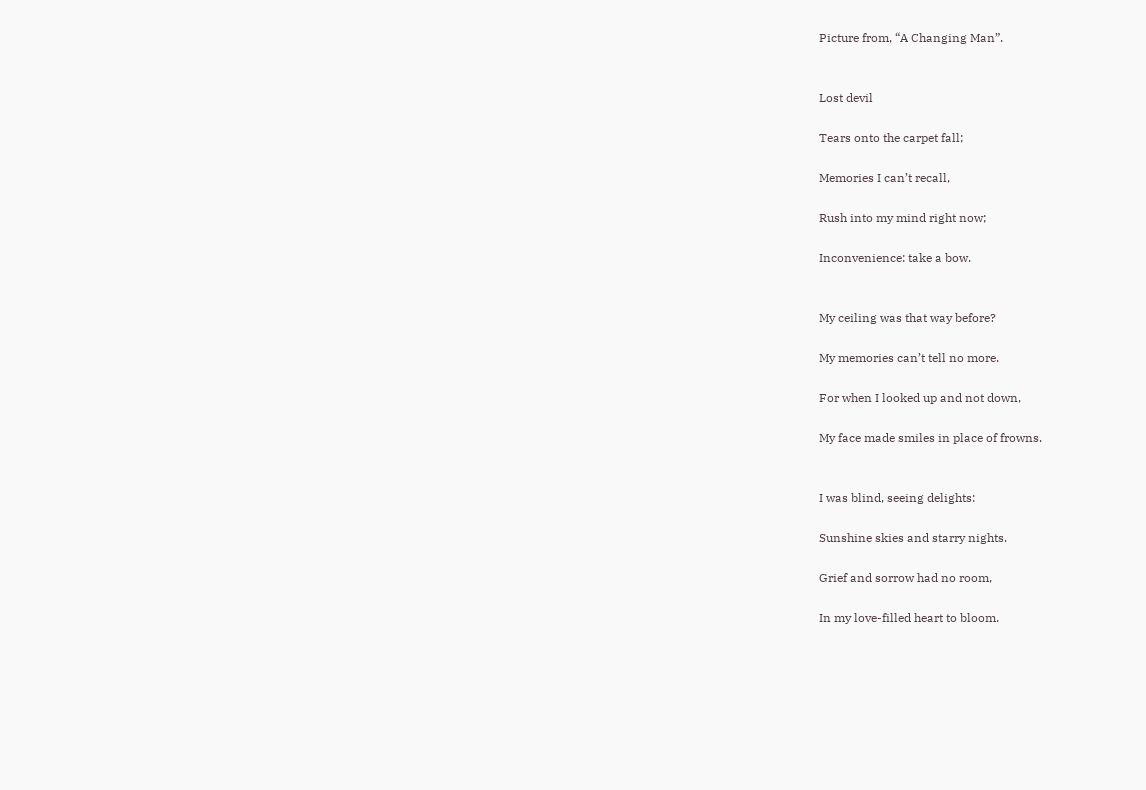Picture from, “A Changing Man”.


Lost devil

Tears onto the carpet fall;

Memories I can’t recall,

Rush into my mind right now;

Inconvenience: take a bow.


My ceiling was that way before?

My memories can’t tell no more.

For when I looked up and not down,

My face made smiles in place of frowns.


I was blind, seeing delights:

Sunshine skies and starry nights.

Grief and sorrow had no room,

In my love-filled heart to bloom.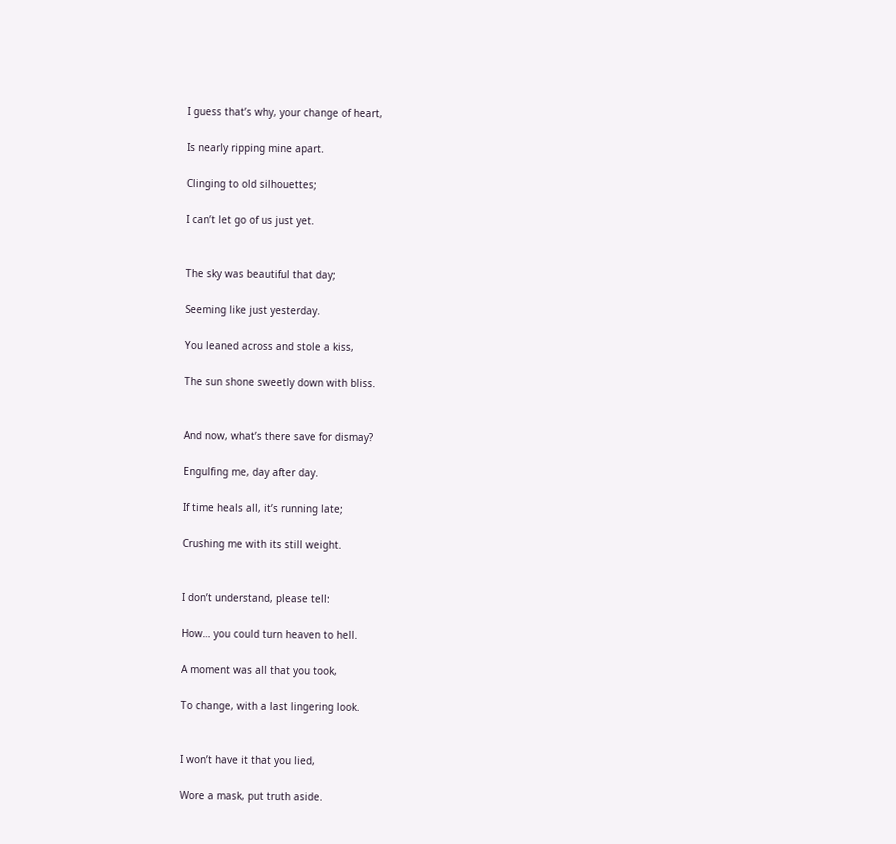I guess that’s why, your change of heart,

Is nearly ripping mine apart.

Clinging to old silhouettes;

I can’t let go of us just yet.


The sky was beautiful that day;

Seeming like just yesterday.

You leaned across and stole a kiss,

The sun shone sweetly down with bliss.


And now, what’s there save for dismay?

Engulfing me, day after day.

If time heals all, it’s running late;

Crushing me with its still weight.


I don’t understand, please tell:

How… you could turn heaven to hell.

A moment was all that you took,

To change, with a last lingering look.


I won’t have it that you lied,

Wore a mask, put truth aside.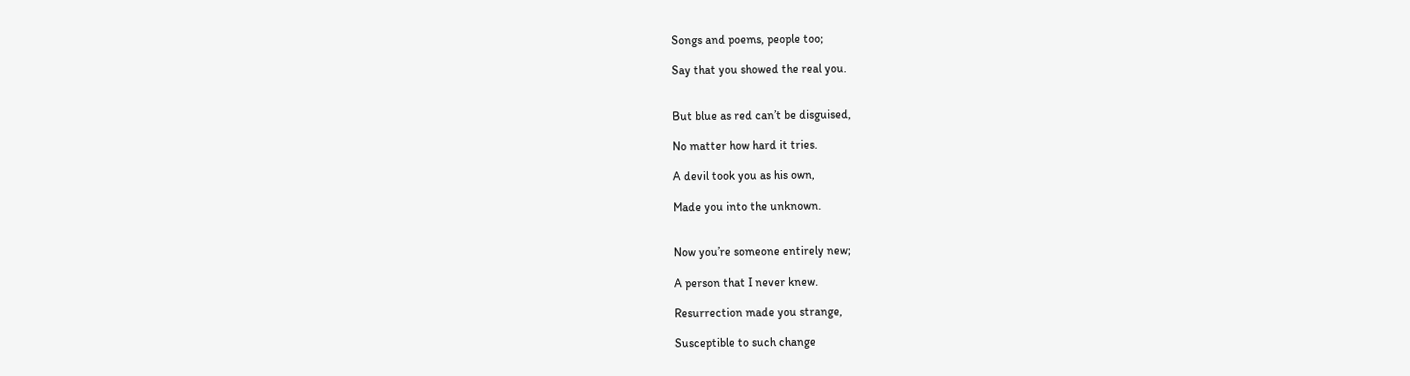Songs and poems, people too;

Say that you showed the real you.


But blue as red can’t be disguised,

No matter how hard it tries.

A devil took you as his own,

Made you into the unknown.


Now you’re someone entirely new;

A person that I never knew.

Resurrection made you strange,

Susceptible to such change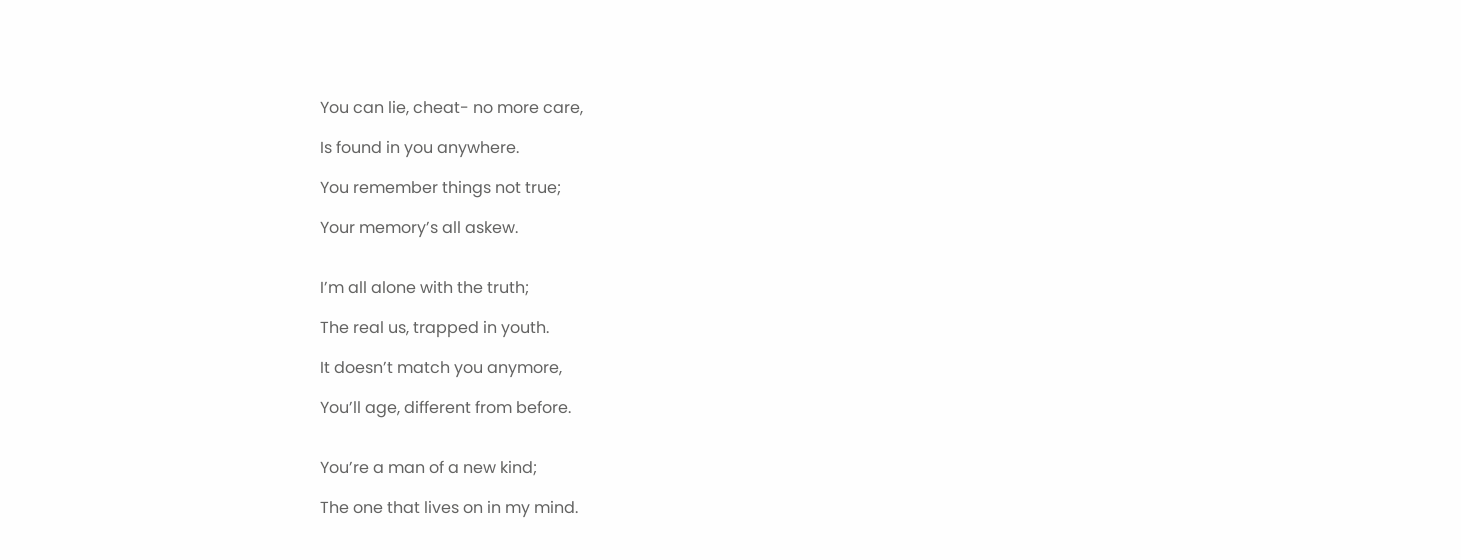You can lie, cheat- no more care,

Is found in you anywhere.

You remember things not true;

Your memory’s all askew.


I’m all alone with the truth;

The real us, trapped in youth.

It doesn’t match you anymore,

You’ll age, different from before.


You’re a man of a new kind;

The one that lives on in my mind.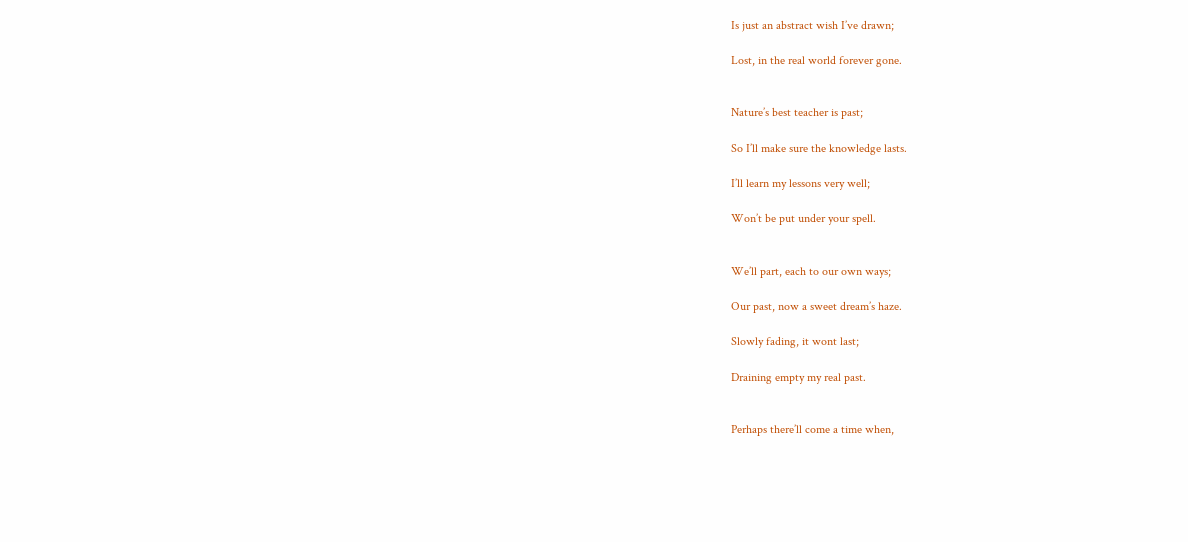Is just an abstract wish I’ve drawn;

Lost, in the real world forever gone.


Nature’s best teacher is past;

So I’ll make sure the knowledge lasts.

I’ll learn my lessons very well;

Won’t be put under your spell.


We’ll part, each to our own ways;

Our past, now a sweet dream’s haze.

Slowly fading, it wont last;

Draining empty my real past.


Perhaps there’ll come a time when,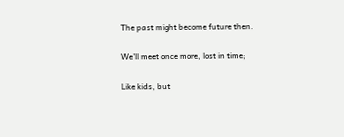The past might become future then.

We’ll meet once more, lost in time;

Like kids, but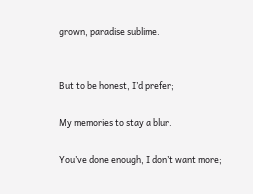grown, paradise sublime.


But to be honest, I’d prefer;

My memories to stay a blur.

You’ve done enough, I don’t want more;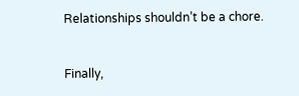Relationships shouldn’t be a chore.


Finally,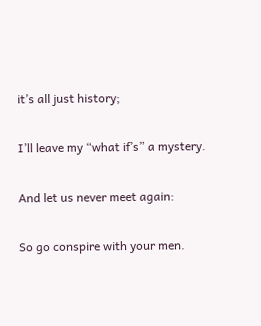it’s all just history;

I’ll leave my “what if’s” a mystery.

And let us never meet again:

So go conspire with your men.